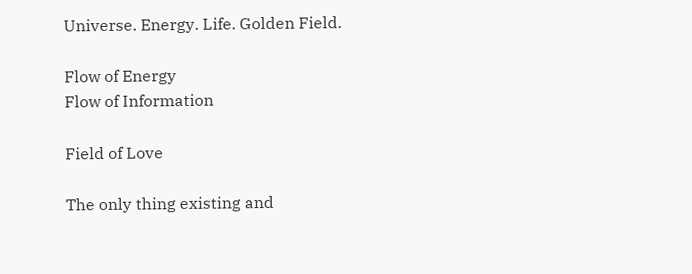Universe. Energy. Life. Golden Field.

Flow of Energy
Flow of Information

Field of Love

The only thing existing and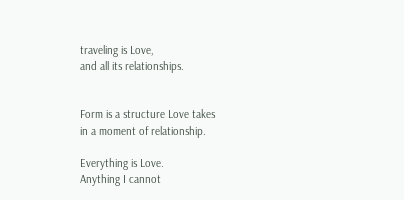traveling is Love,
and all its relationships.


Form is a structure Love takes
in a moment of relationship.

Everything is Love.
Anything I cannot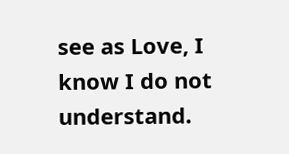see as Love, I know I do not understand.